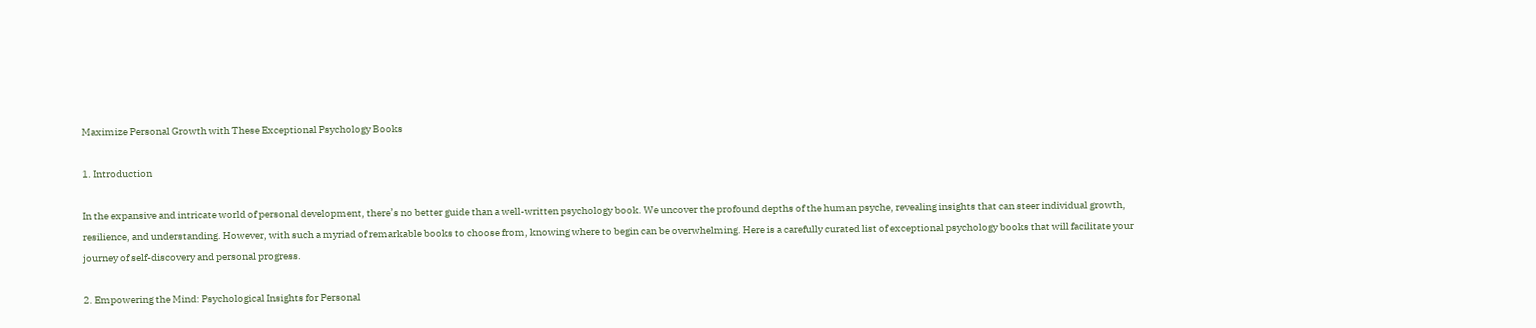Maximize Personal Growth with These Exceptional Psychology Books

1. Introduction

In the expansive and intricate world of personal development, there’s no better guide than a well-written psychology book. We uncover the profound depths of the human psyche, revealing insights that can steer individual growth, resilience, and understanding. However, with such a myriad of remarkable books to choose from, knowing where to begin can be overwhelming. Here is a carefully curated list of exceptional psychology books that will facilitate your journey of self-discovery and personal progress.

2. Empowering the Mind: Psychological Insights for Personal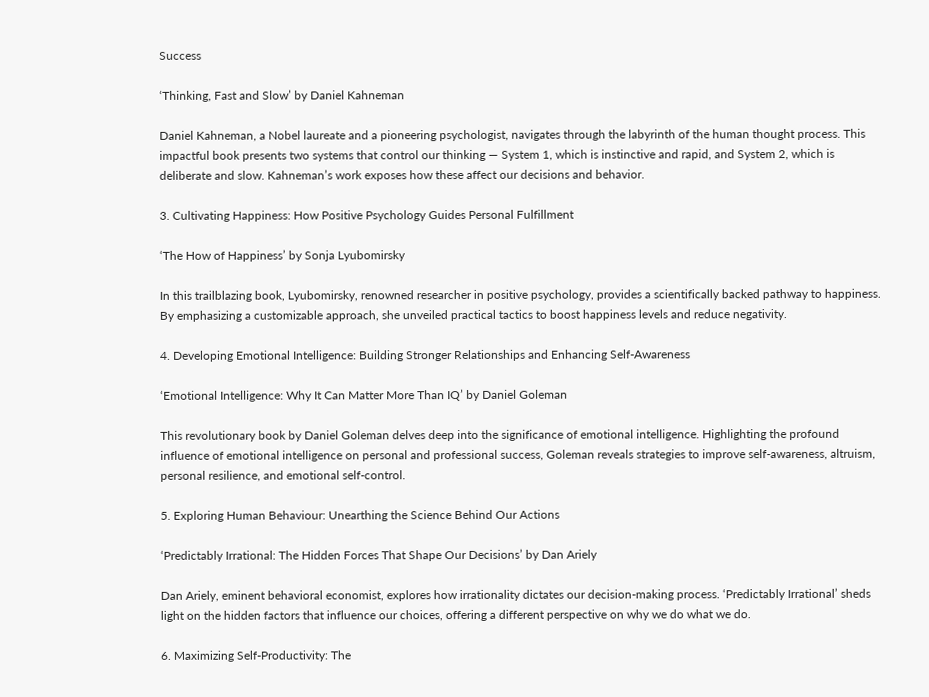Success

‘Thinking, Fast and Slow’ by Daniel Kahneman

Daniel Kahneman, a Nobel laureate and a pioneering psychologist, navigates through the labyrinth of the human thought process. This impactful book presents two systems that control our thinking — System 1, which is instinctive and rapid, and System 2, which is deliberate and slow. Kahneman’s work exposes how these affect our decisions and behavior.

3. Cultivating Happiness: How Positive Psychology Guides Personal Fulfillment

‘The How of Happiness’ by Sonja Lyubomirsky

In this trailblazing book, Lyubomirsky, renowned researcher in positive psychology, provides a scientifically backed pathway to happiness. By emphasizing a customizable approach, she unveiled practical tactics to boost happiness levels and reduce negativity.

4. Developing Emotional Intelligence: Building Stronger Relationships and Enhancing Self-Awareness

‘Emotional Intelligence: Why It Can Matter More Than IQ’ by Daniel Goleman

This revolutionary book by Daniel Goleman delves deep into the significance of emotional intelligence. Highlighting the profound influence of emotional intelligence on personal and professional success, Goleman reveals strategies to improve self-awareness, altruism, personal resilience, and emotional self-control.

5. Exploring Human Behaviour: Unearthing the Science Behind Our Actions

‘Predictably Irrational: The Hidden Forces That Shape Our Decisions’ by Dan Ariely

Dan Ariely, eminent behavioral economist, explores how irrationality dictates our decision-making process. ‘Predictably Irrational’ sheds light on the hidden factors that influence our choices, offering a different perspective on why we do what we do.

6. Maximizing Self-Productivity: The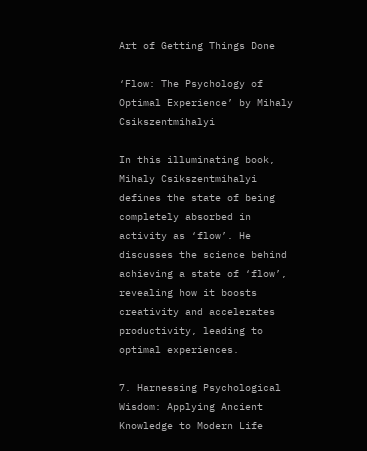Art of Getting Things Done

‘Flow: The Psychology of Optimal Experience’ by Mihaly Csikszentmihalyi

In this illuminating book, Mihaly Csikszentmihalyi defines the state of being completely absorbed in activity as ‘flow’. He discusses the science behind achieving a state of ‘flow’, revealing how it boosts creativity and accelerates productivity, leading to optimal experiences.

7. Harnessing Psychological Wisdom: Applying Ancient Knowledge to Modern Life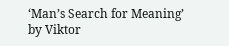‘Man’s Search for Meaning’ by Viktor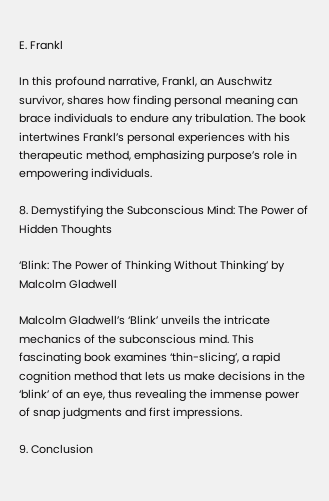E. Frankl

In this profound narrative, Frankl, an Auschwitz survivor, shares how finding personal meaning can brace individuals to endure any tribulation. The book intertwines Frankl’s personal experiences with his therapeutic method, emphasizing purpose’s role in empowering individuals.

8. Demystifying the Subconscious Mind: The Power of Hidden Thoughts

‘Blink: The Power of Thinking Without Thinking’ by Malcolm Gladwell

Malcolm Gladwell’s ‘Blink’ unveils the intricate mechanics of the subconscious mind. This fascinating book examines ‘thin-slicing’, a rapid cognition method that lets us make decisions in the ‘blink’ of an eye, thus revealing the immense power of snap judgments and first impressions.

9. Conclusion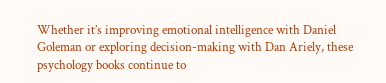Whether it’s improving emotional intelligence with Daniel Goleman or exploring decision-making with Dan Ariely, these psychology books continue to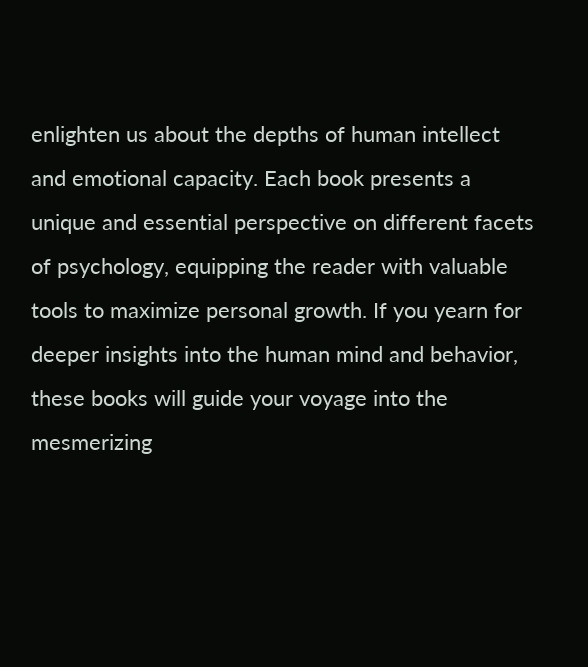enlighten us about the depths of human intellect and emotional capacity. Each book presents a unique and essential perspective on different facets of psychology, equipping the reader with valuable tools to maximize personal growth. If you yearn for deeper insights into the human mind and behavior, these books will guide your voyage into the mesmerizing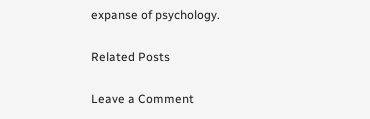expanse of psychology.

Related Posts

Leave a Comment